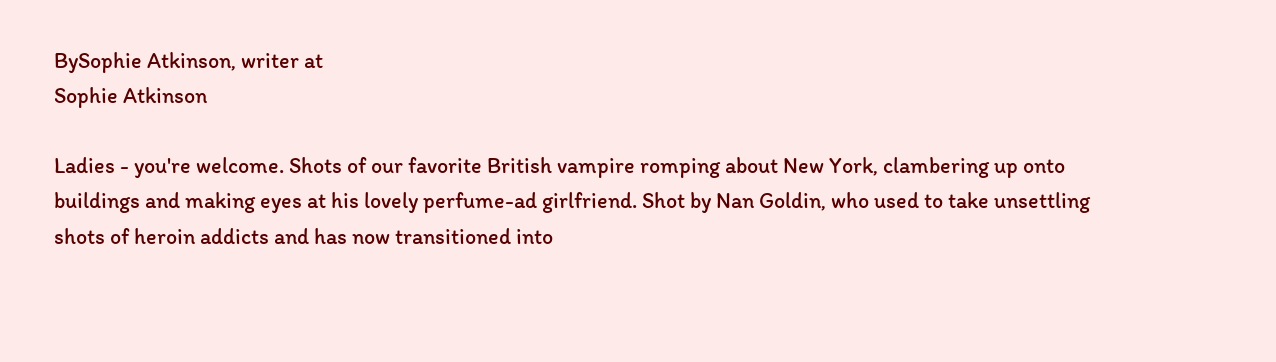BySophie Atkinson, writer at
Sophie Atkinson

Ladies - you're welcome. Shots of our favorite British vampire romping about New York, clambering up onto buildings and making eyes at his lovely perfume-ad girlfriend. Shot by Nan Goldin, who used to take unsettling shots of heroin addicts and has now transitioned into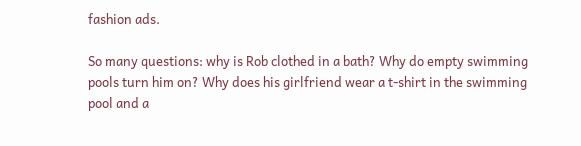fashion ads.

So many questions: why is Rob clothed in a bath? Why do empty swimming pools turn him on? Why does his girlfriend wear a t-shirt in the swimming pool and a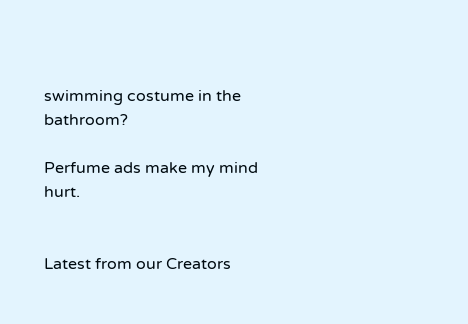swimming costume in the bathroom?

Perfume ads make my mind hurt.


Latest from our Creators